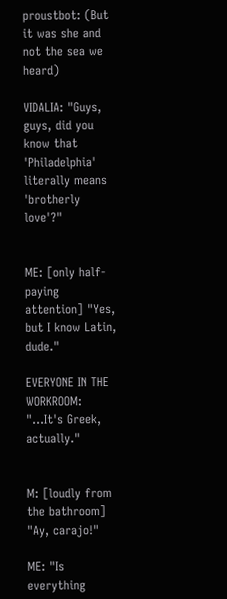proustbot: (But it was she and not the sea we heard)

VIDALIA: "Guys, guys, did you know that 'Philadelphia' literally means 'brotherly love'?"


ME: [only half-paying attention] "Yes, but I know Latin, dude."

EVERYONE IN THE WORKROOM: "...It's Greek, actually."


M: [loudly from the bathroom] "Ay, carajo!"

ME: "Is everything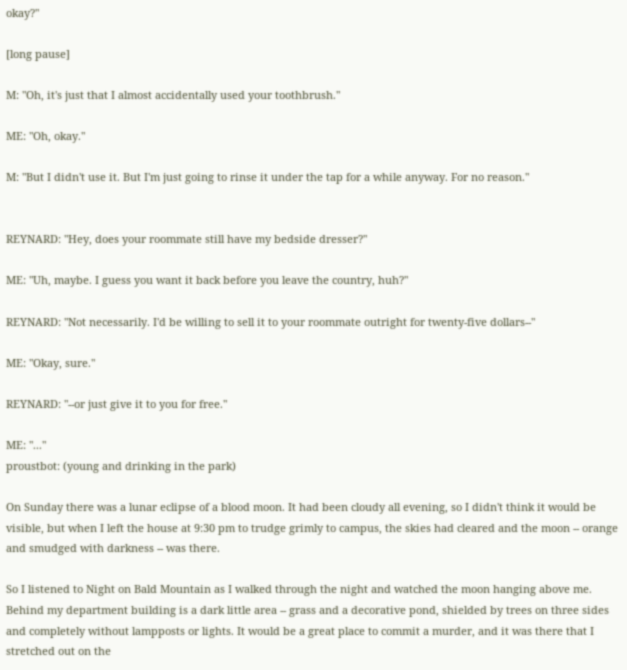okay?"

[long pause]

M: "Oh, it's just that I almost accidentally used your toothbrush."

ME: "Oh, okay."

M: "But I didn't use it. But I'm just going to rinse it under the tap for a while anyway. For no reason."


REYNARD: "Hey, does your roommate still have my bedside dresser?"

ME: "Uh, maybe. I guess you want it back before you leave the country, huh?"

REYNARD: "Not necessarily. I'd be willing to sell it to your roommate outright for twenty-five dollars--"

ME: "Okay, sure."

REYNARD: "--or just give it to you for free."

ME: "..."
proustbot: (young and drinking in the park)

On Sunday there was a lunar eclipse of a blood moon. It had been cloudy all evening, so I didn't think it would be visible, but when I left the house at 9:30 pm to trudge grimly to campus, the skies had cleared and the moon -- orange and smudged with darkness -- was there.

So I listened to Night on Bald Mountain as I walked through the night and watched the moon hanging above me. Behind my department building is a dark little area -- grass and a decorative pond, shielded by trees on three sides and completely without lampposts or lights. It would be a great place to commit a murder, and it was there that I stretched out on the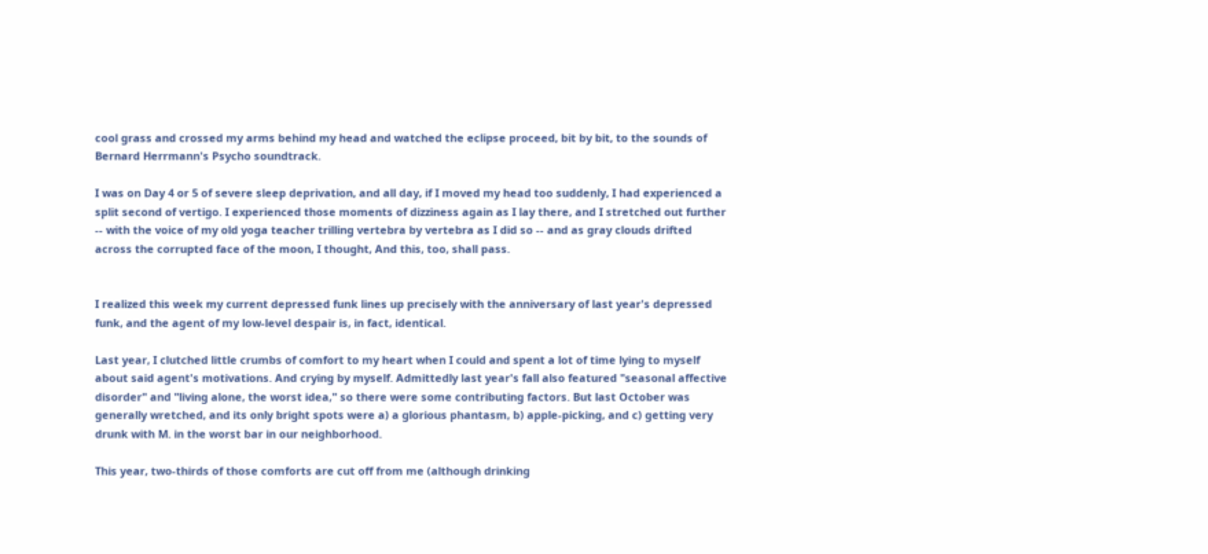cool grass and crossed my arms behind my head and watched the eclipse proceed, bit by bit, to the sounds of Bernard Herrmann's Psycho soundtrack.

I was on Day 4 or 5 of severe sleep deprivation, and all day, if I moved my head too suddenly, I had experienced a split second of vertigo. I experienced those moments of dizziness again as I lay there, and I stretched out further -- with the voice of my old yoga teacher trilling vertebra by vertebra as I did so -- and as gray clouds drifted across the corrupted face of the moon, I thought, And this, too, shall pass.


I realized this week my current depressed funk lines up precisely with the anniversary of last year's depressed funk, and the agent of my low-level despair is, in fact, identical.

Last year, I clutched little crumbs of comfort to my heart when I could and spent a lot of time lying to myself about said agent's motivations. And crying by myself. Admittedly last year's fall also featured "seasonal affective disorder" and "living alone, the worst idea," so there were some contributing factors. But last October was generally wretched, and its only bright spots were a) a glorious phantasm, b) apple-picking, and c) getting very drunk with M. in the worst bar in our neighborhood.

This year, two-thirds of those comforts are cut off from me (although drinking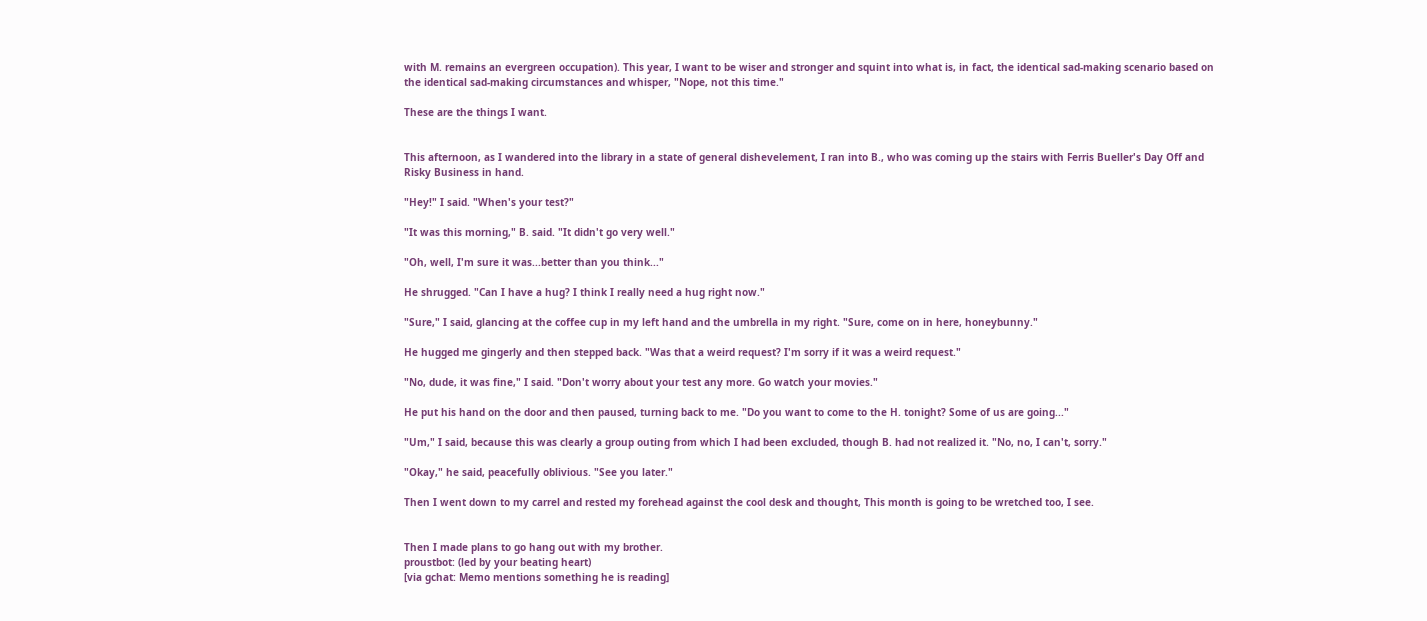with M. remains an evergreen occupation). This year, I want to be wiser and stronger and squint into what is, in fact, the identical sad-making scenario based on the identical sad-making circumstances and whisper, "Nope, not this time."

These are the things I want.


This afternoon, as I wandered into the library in a state of general dishevelement, I ran into B., who was coming up the stairs with Ferris Bueller's Day Off and Risky Business in hand.

"Hey!" I said. "When's your test?"

"It was this morning," B. said. "It didn't go very well."

"Oh, well, I'm sure it was...better than you think..."

He shrugged. "Can I have a hug? I think I really need a hug right now."

"Sure," I said, glancing at the coffee cup in my left hand and the umbrella in my right. "Sure, come on in here, honeybunny."

He hugged me gingerly and then stepped back. "Was that a weird request? I'm sorry if it was a weird request."

"No, dude, it was fine," I said. "Don't worry about your test any more. Go watch your movies."

He put his hand on the door and then paused, turning back to me. "Do you want to come to the H. tonight? Some of us are going..."

"Um," I said, because this was clearly a group outing from which I had been excluded, though B. had not realized it. "No, no, I can't, sorry."

"Okay," he said, peacefully oblivious. "See you later."

Then I went down to my carrel and rested my forehead against the cool desk and thought, This month is going to be wretched too, I see.


Then I made plans to go hang out with my brother.
proustbot: (led by your beating heart)
[via gchat: Memo mentions something he is reading]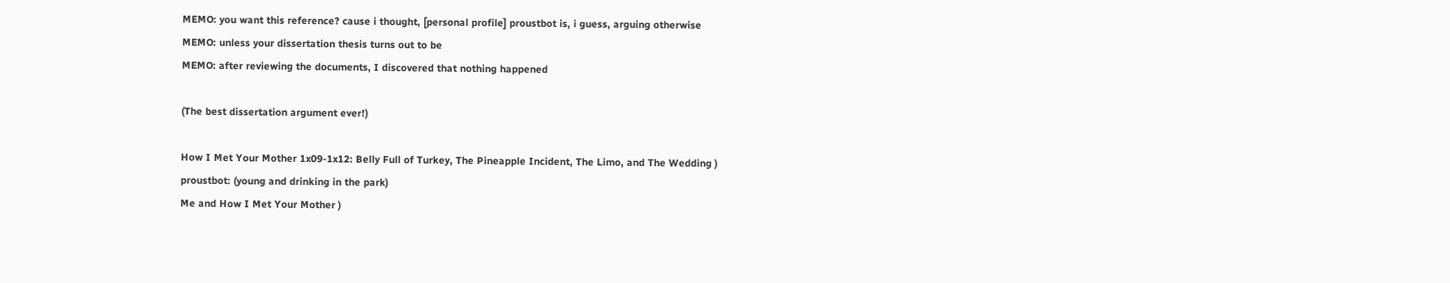MEMO: you want this reference? cause i thought, [personal profile] proustbot is, i guess, arguing otherwise
MEMO: unless your dissertation thesis turns out to be
MEMO: after reviewing the documents, I discovered that nothing happened

(The best dissertation argument ever!)

How I Met Your Mother 1x09-1x12: Belly Full of Turkey, The Pineapple Incident, The Limo, and The Wedding )
proustbot: (young and drinking in the park)
Me and How I Met Your Mother )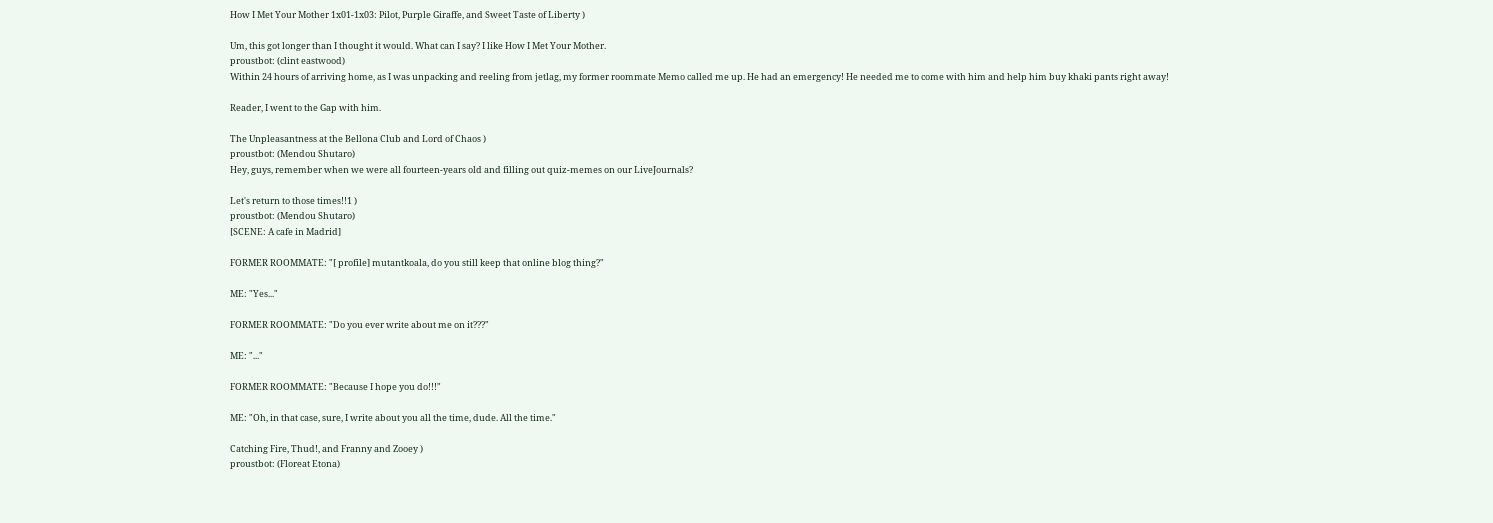How I Met Your Mother 1x01-1x03: Pilot, Purple Giraffe, and Sweet Taste of Liberty )

Um, this got longer than I thought it would. What can I say? I like How I Met Your Mother.
proustbot: (clint eastwood)
Within 24 hours of arriving home, as I was unpacking and reeling from jetlag, my former roommate Memo called me up. He had an emergency! He needed me to come with him and help him buy khaki pants right away!

Reader, I went to the Gap with him.

The Unpleasantness at the Bellona Club and Lord of Chaos )
proustbot: (Mendou Shutaro)
Hey, guys, remember when we were all fourteen-years old and filling out quiz-memes on our LiveJournals?

Let's return to those times!!1 )
proustbot: (Mendou Shutaro)
[SCENE: A cafe in Madrid]

FORMER ROOMMATE: "[ profile] mutantkoala, do you still keep that online blog thing?"

ME: "Yes..."

FORMER ROOMMATE: "Do you ever write about me on it???"

ME: "..."

FORMER ROOMMATE: "Because I hope you do!!!"

ME: "Oh, in that case, sure, I write about you all the time, dude. All the time."

Catching Fire, Thud!, and Franny and Zooey )
proustbot: (Floreat Etona)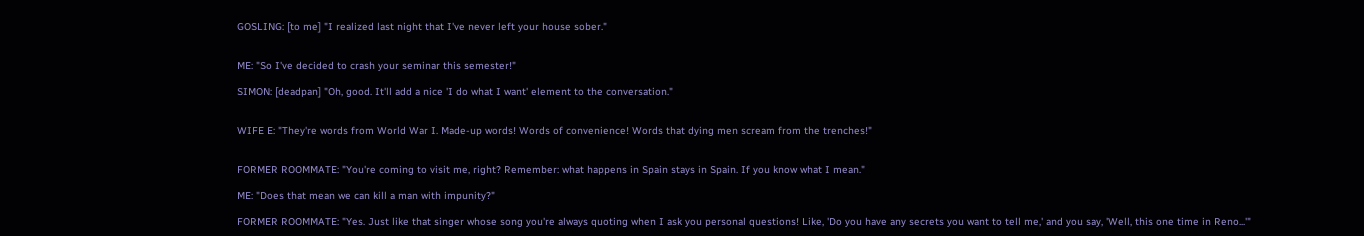GOSLING: [to me] "I realized last night that I've never left your house sober."


ME: "So I've decided to crash your seminar this semester!"

SIMON: [deadpan] "Oh, good. It'll add a nice 'I do what I want' element to the conversation."


WIFE E: "They're words from World War I. Made-up words! Words of convenience! Words that dying men scream from the trenches!"


FORMER ROOMMATE: "You're coming to visit me, right? Remember: what happens in Spain stays in Spain. If you know what I mean."

ME: "Does that mean we can kill a man with impunity?"

FORMER ROOMMATE: "Yes. Just like that singer whose song you're always quoting when I ask you personal questions! Like, 'Do you have any secrets you want to tell me,' and you say, 'Well, this one time in Reno...'"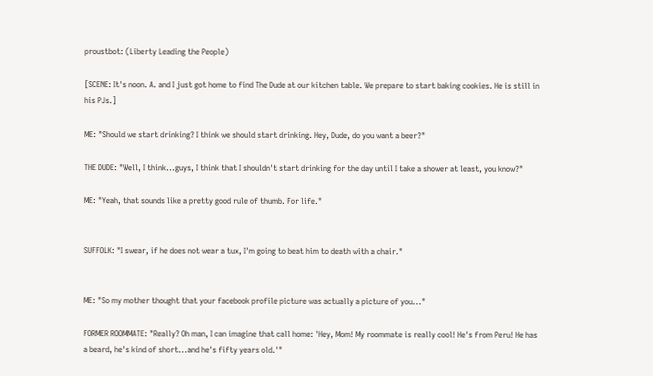proustbot: (Liberty Leading the People)

[SCENE: It's noon. A. and I just got home to find The Dude at our kitchen table. We prepare to start baking cookies. He is still in his PJs.]

ME: "Should we start drinking? I think we should start drinking. Hey, Dude, do you want a beer?"

THE DUDE: "Well, I think...guys, I think that I shouldn't start drinking for the day until I take a shower at least, you know?"

ME: "Yeah, that sounds like a pretty good rule of thumb. For life."


SUFFOLK: "I swear, if he does not wear a tux, I'm going to beat him to death with a chair."


ME: "So my mother thought that your facebook profile picture was actually a picture of you..."

FORMER ROOMMATE: "Really? Oh man, I can imagine that call home: 'Hey, Mom! My roommate is really cool! He's from Peru! He has a beard, he's kind of short...and he's fifty years old.'"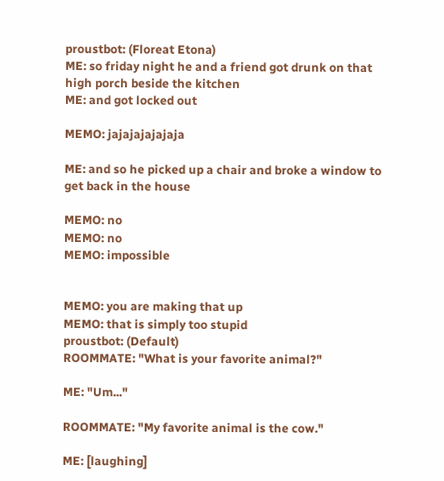proustbot: (Floreat Etona)
ME: so friday night he and a friend got drunk on that high porch beside the kitchen
ME: and got locked out

MEMO: jajajajajajaja

ME: and so he picked up a chair and broke a window to get back in the house

MEMO: no
MEMO: no
MEMO: impossible


MEMO: you are making that up
MEMO: that is simply too stupid
proustbot: (Default)
ROOMMATE: "What is your favorite animal?"

ME: "Um..."

ROOMMATE: "My favorite animal is the cow."

ME: [laughing]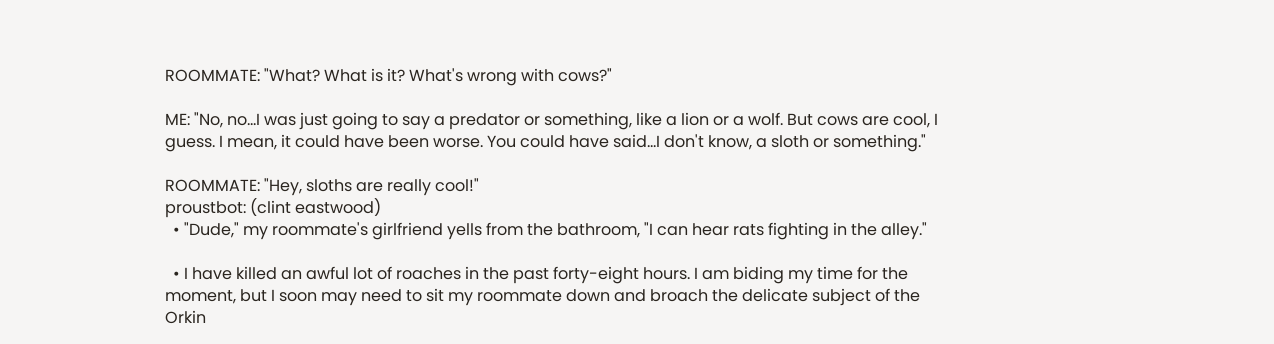ROOMMATE: "What? What is it? What's wrong with cows?"

ME: "No, no...I was just going to say a predator or something, like a lion or a wolf. But cows are cool, I guess. I mean, it could have been worse. You could have said...I don't know, a sloth or something."

ROOMMATE: "Hey, sloths are really cool!"
proustbot: (clint eastwood)
  • "Dude," my roommate's girlfriend yells from the bathroom, "I can hear rats fighting in the alley."

  • I have killed an awful lot of roaches in the past forty-eight hours. I am biding my time for the moment, but I soon may need to sit my roommate down and broach the delicate subject of the Orkin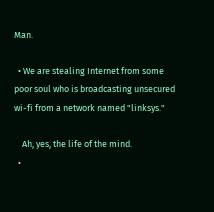Man.

  • We are stealing Internet from some poor soul who is broadcasting unsecured wi-fi from a network named "linksys."

    Ah, yes, the life of the mind.
  •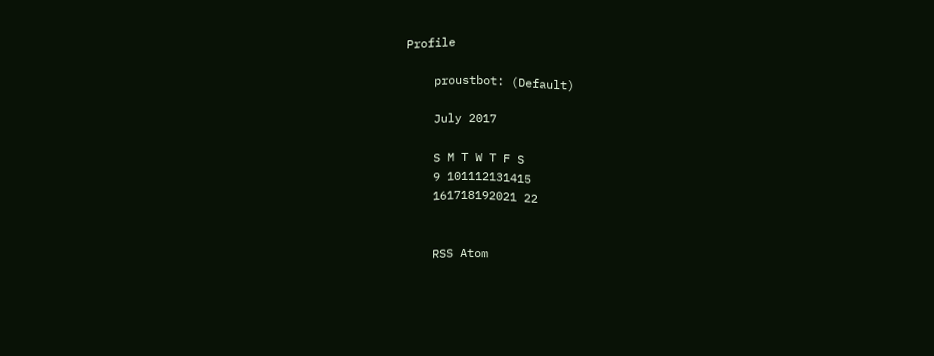Profile

    proustbot: (Default)

    July 2017

    S M T W T F S
    9 101112131415
    161718192021 22


    RSS Atom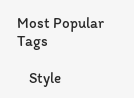Most Popular Tags

    Style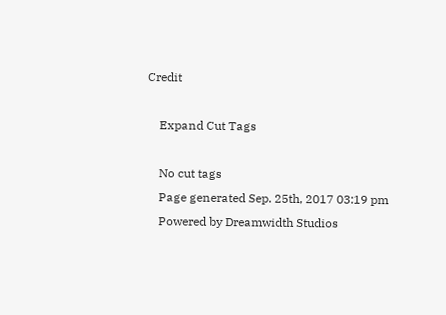Credit

    Expand Cut Tags

    No cut tags
    Page generated Sep. 25th, 2017 03:19 pm
    Powered by Dreamwidth Studios